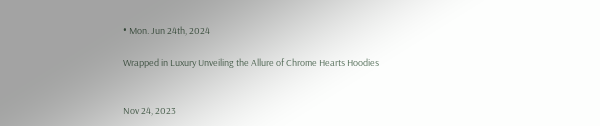• Mon. Jun 24th, 2024

Wrapped in Luxury Unveiling the Allure of Chrome Hearts Hoodies


Nov 24, 2023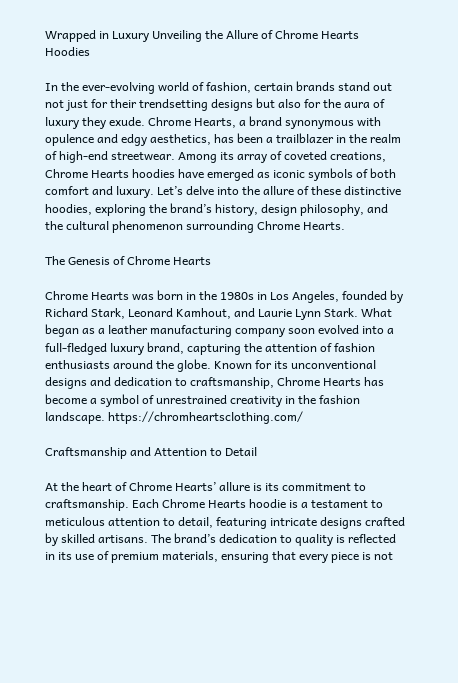Wrapped in Luxury Unveiling the Allure of Chrome Hearts Hoodies

In the ever-evolving world of fashion, certain brands stand out not just for their trendsetting designs but also for the aura of luxury they exude. Chrome Hearts, a brand synonymous with opulence and edgy aesthetics, has been a trailblazer in the realm of high-end streetwear. Among its array of coveted creations, Chrome Hearts hoodies have emerged as iconic symbols of both comfort and luxury. Let’s delve into the allure of these distinctive hoodies, exploring the brand’s history, design philosophy, and the cultural phenomenon surrounding Chrome Hearts.

The Genesis of Chrome Hearts

Chrome Hearts was born in the 1980s in Los Angeles, founded by Richard Stark, Leonard Kamhout, and Laurie Lynn Stark. What began as a leather manufacturing company soon evolved into a full-fledged luxury brand, capturing the attention of fashion enthusiasts around the globe. Known for its unconventional designs and dedication to craftsmanship, Chrome Hearts has become a symbol of unrestrained creativity in the fashion landscape. https://chromheartsclothing.com/

Craftsmanship and Attention to Detail

At the heart of Chrome Hearts’ allure is its commitment to craftsmanship. Each Chrome Hearts hoodie is a testament to meticulous attention to detail, featuring intricate designs crafted by skilled artisans. The brand’s dedication to quality is reflected in its use of premium materials, ensuring that every piece is not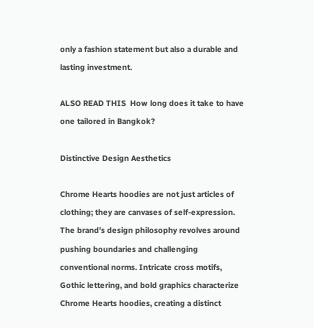only a fashion statement but also a durable and lasting investment.

ALSO READ THIS  How long does it take to have one tailored in Bangkok?

Distinctive Design Aesthetics

Chrome Hearts hoodies are not just articles of clothing; they are canvases of self-expression. The brand’s design philosophy revolves around pushing boundaries and challenging conventional norms. Intricate cross motifs, Gothic lettering, and bold graphics characterize Chrome Hearts hoodies, creating a distinct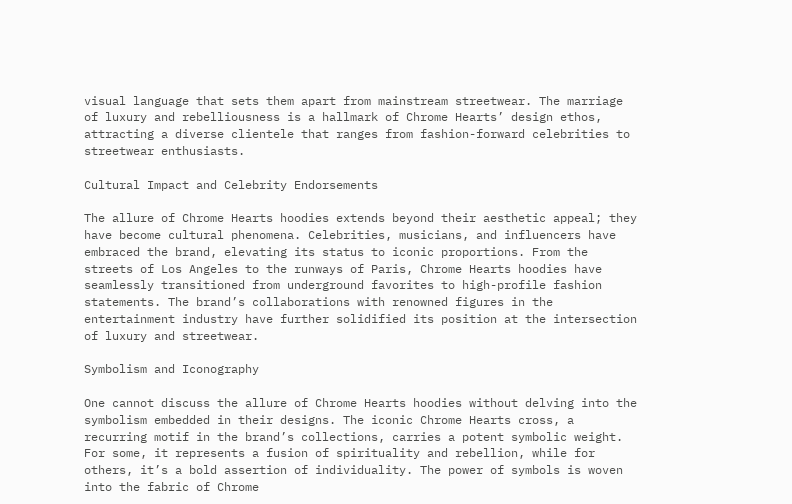visual language that sets them apart from mainstream streetwear. The marriage of luxury and rebelliousness is a hallmark of Chrome Hearts’ design ethos, attracting a diverse clientele that ranges from fashion-forward celebrities to streetwear enthusiasts.

Cultural Impact and Celebrity Endorsements

The allure of Chrome Hearts hoodies extends beyond their aesthetic appeal; they have become cultural phenomena. Celebrities, musicians, and influencers have embraced the brand, elevating its status to iconic proportions. From the streets of Los Angeles to the runways of Paris, Chrome Hearts hoodies have seamlessly transitioned from underground favorites to high-profile fashion statements. The brand’s collaborations with renowned figures in the entertainment industry have further solidified its position at the intersection of luxury and streetwear.

Symbolism and Iconography

One cannot discuss the allure of Chrome Hearts hoodies without delving into the symbolism embedded in their designs. The iconic Chrome Hearts cross, a recurring motif in the brand’s collections, carries a potent symbolic weight. For some, it represents a fusion of spirituality and rebellion, while for others, it’s a bold assertion of individuality. The power of symbols is woven into the fabric of Chrome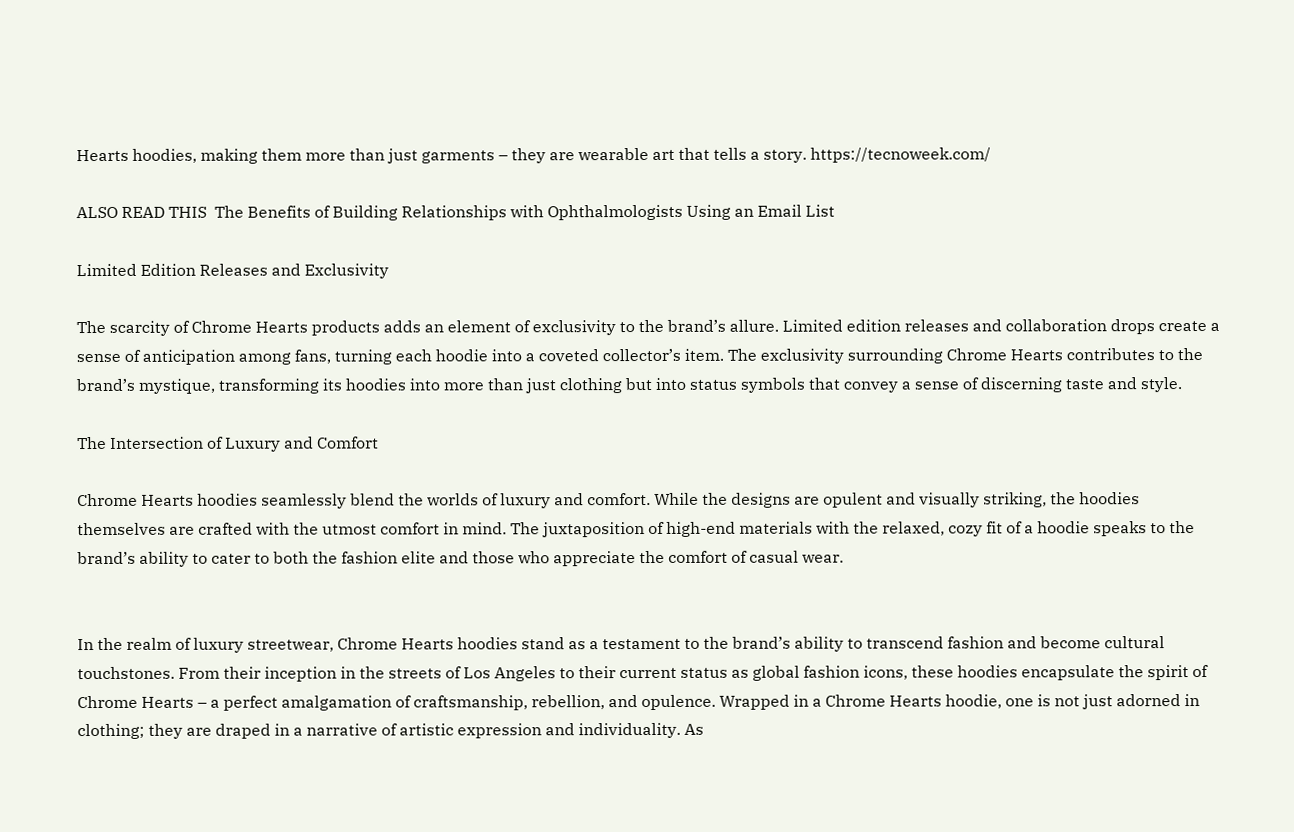Hearts hoodies, making them more than just garments – they are wearable art that tells a story. https://tecnoweek.com/

ALSO READ THIS  The Benefits of Building Relationships with Ophthalmologists Using an Email List

Limited Edition Releases and Exclusivity

The scarcity of Chrome Hearts products adds an element of exclusivity to the brand’s allure. Limited edition releases and collaboration drops create a sense of anticipation among fans, turning each hoodie into a coveted collector’s item. The exclusivity surrounding Chrome Hearts contributes to the brand’s mystique, transforming its hoodies into more than just clothing but into status symbols that convey a sense of discerning taste and style.

The Intersection of Luxury and Comfort

Chrome Hearts hoodies seamlessly blend the worlds of luxury and comfort. While the designs are opulent and visually striking, the hoodies themselves are crafted with the utmost comfort in mind. The juxtaposition of high-end materials with the relaxed, cozy fit of a hoodie speaks to the brand’s ability to cater to both the fashion elite and those who appreciate the comfort of casual wear.


In the realm of luxury streetwear, Chrome Hearts hoodies stand as a testament to the brand’s ability to transcend fashion and become cultural touchstones. From their inception in the streets of Los Angeles to their current status as global fashion icons, these hoodies encapsulate the spirit of Chrome Hearts – a perfect amalgamation of craftsmanship, rebellion, and opulence. Wrapped in a Chrome Hearts hoodie, one is not just adorned in clothing; they are draped in a narrative of artistic expression and individuality. As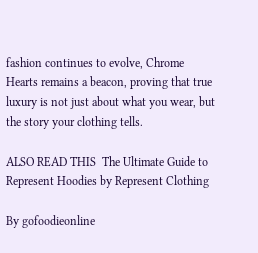fashion continues to evolve, Chrome Hearts remains a beacon, proving that true luxury is not just about what you wear, but the story your clothing tells.

ALSO READ THIS  The Ultimate Guide to Represent Hoodies by Represent Clothing

By gofoodieonline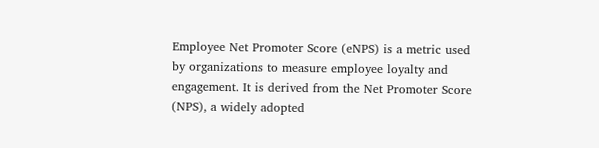Employee Net Promoter Score (eNPS) is a metric used by organizations to measure employee loyalty and engagement. It is derived from the Net Promoter Score (NPS), a widely adopted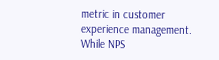metric in customer experience management. While NPS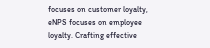focuses on customer loyalty, eNPS focuses on employee loyalty. Crafting effective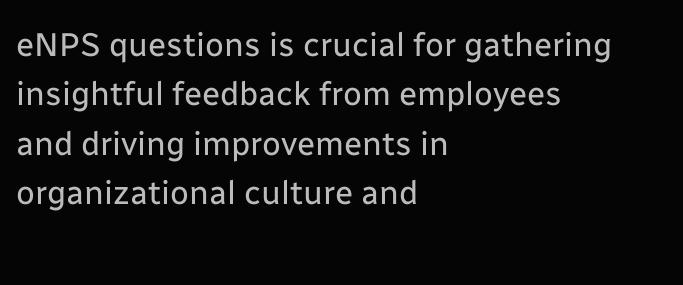eNPS questions is crucial for gathering insightful feedback from employees and driving improvements in organizational culture and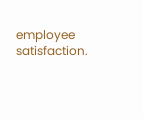employee satisfaction.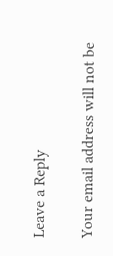Leave a Reply

Your email address will not be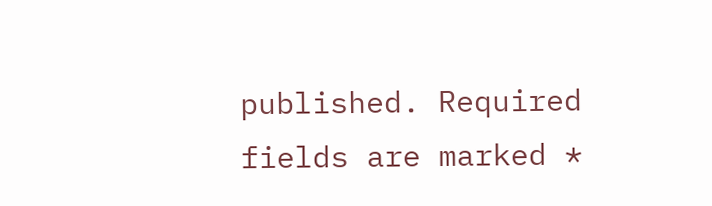published. Required fields are marked *